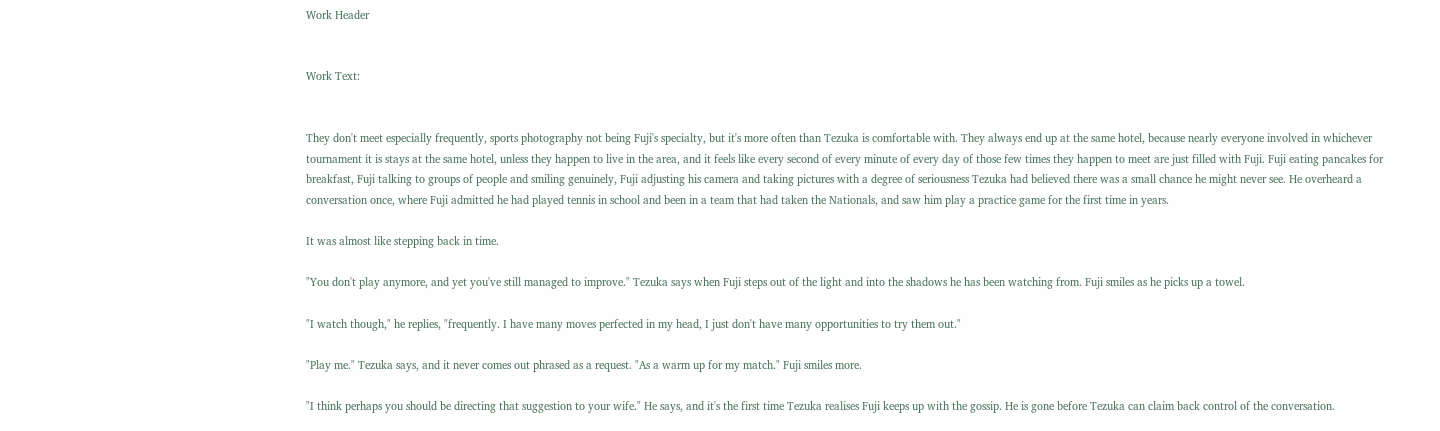Work Header


Work Text:


They don't meet especially frequently, sports photography not being Fuji's specialty, but it's more often than Tezuka is comfortable with. They always end up at the same hotel, because nearly everyone involved in whichever tournament it is stays at the same hotel, unless they happen to live in the area, and it feels like every second of every minute of every day of those few times they happen to meet are just filled with Fuji. Fuji eating pancakes for breakfast, Fuji talking to groups of people and smiling genuinely, Fuji adjusting his camera and taking pictures with a degree of seriousness Tezuka had believed there was a small chance he might never see. He overheard a conversation once, where Fuji admitted he had played tennis in school and been in a team that had taken the Nationals, and saw him play a practice game for the first time in years.

It was almost like stepping back in time.

"You don't play anymore, and yet you've still managed to improve." Tezuka says when Fuji steps out of the light and into the shadows he has been watching from. Fuji smiles as he picks up a towel.

"I watch though," he replies, "frequently. I have many moves perfected in my head, I just don't have many opportunities to try them out."

"Play me." Tezuka says, and it never comes out phrased as a request. "As a warm up for my match." Fuji smiles more.

"I think perhaps you should be directing that suggestion to your wife." He says, and it's the first time Tezuka realises Fuji keeps up with the gossip. He is gone before Tezuka can claim back control of the conversation.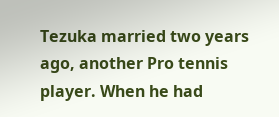Tezuka married two years ago, another Pro tennis player. When he had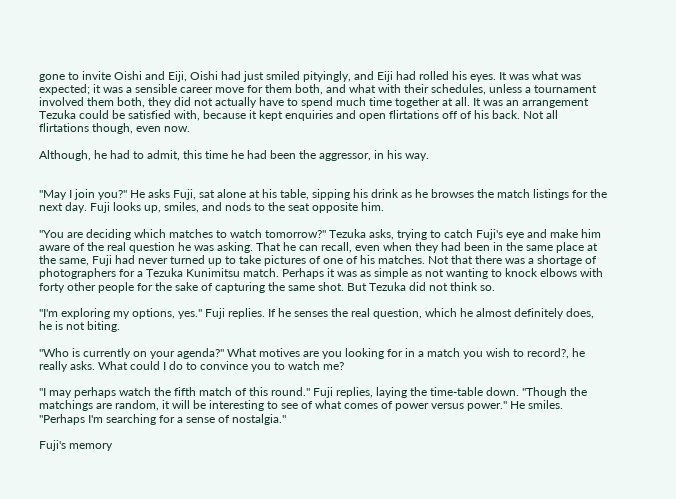gone to invite Oishi and Eiji, Oishi had just smiled pityingly, and Eiji had rolled his eyes. It was what was expected; it was a sensible career move for them both, and what with their schedules, unless a tournament involved them both, they did not actually have to spend much time together at all. It was an arrangement Tezuka could be satisfied with, because it kept enquiries and open flirtations off of his back. Not all flirtations though, even now.

Although, he had to admit, this time he had been the aggressor, in his way.


"May I join you?" He asks Fuji, sat alone at his table, sipping his drink as he browses the match listings for the next day. Fuji looks up, smiles, and nods to the seat opposite him.

"You are deciding which matches to watch tomorrow?" Tezuka asks, trying to catch Fuji's eye and make him aware of the real question he was asking. That he can recall, even when they had been in the same place at the same, Fuji had never turned up to take pictures of one of his matches. Not that there was a shortage of photographers for a Tezuka Kunimitsu match. Perhaps it was as simple as not wanting to knock elbows with forty other people for the sake of capturing the same shot. But Tezuka did not think so.

"I'm exploring my options, yes." Fuji replies. If he senses the real question, which he almost definitely does, he is not biting.

"Who is currently on your agenda?" What motives are you looking for in a match you wish to record?, he really asks. What could I do to convince you to watch me?

"I may perhaps watch the fifth match of this round." Fuji replies, laying the time-table down. "Though the matchings are random, it will be interesting to see of what comes of power versus power." He smiles. "Perhaps I'm searching for a sense of nostalgia."

Fuji's memory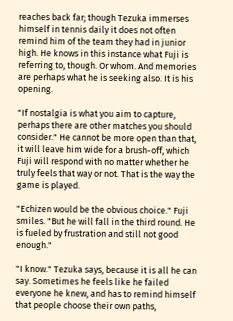reaches back far; though Tezuka immerses himself in tennis daily it does not often remind him of the team they had in junior high. He knows in this instance what Fuji is referring to, though. Or whom. And memories are perhaps what he is seeking also. It is his opening.

"If nostalgia is what you aim to capture, perhaps there are other matches you should consider." He cannot be more open than that, it will leave him wide for a brush-off, which Fuji will respond with no matter whether he truly feels that way or not. That is the way the game is played.

"Echizen would be the obvious choice." Fuji smiles. "But he will fall in the third round. He is fueled by frustration and still not good enough."

"I know." Tezuka says, because it is all he can say. Sometimes he feels like he failed everyone he knew, and has to remind himself that people choose their own paths,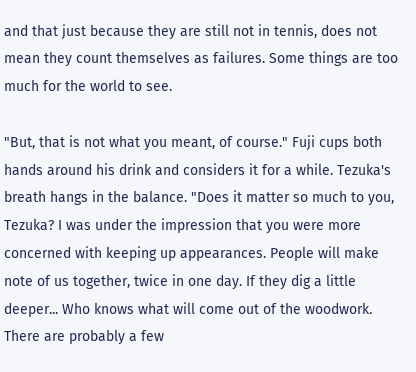and that just because they are still not in tennis, does not mean they count themselves as failures. Some things are too much for the world to see.

"But, that is not what you meant, of course." Fuji cups both hands around his drink and considers it for a while. Tezuka's breath hangs in the balance. "Does it matter so much to you, Tezuka? I was under the impression that you were more concerned with keeping up appearances. People will make note of us together, twice in one day. If they dig a little deeper... Who knows what will come out of the woodwork. There are probably a few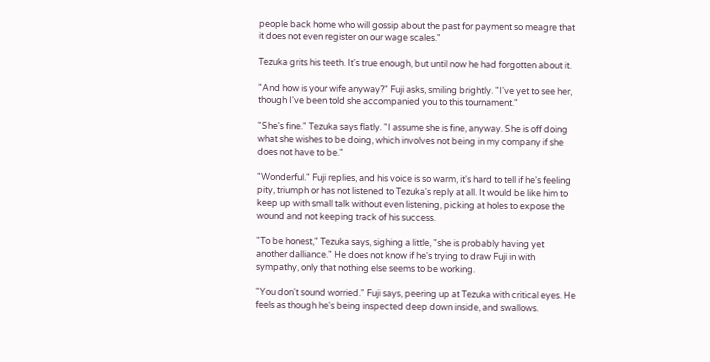people back home who will gossip about the past for payment so meagre that it does not even register on our wage scales."

Tezuka grits his teeth. It's true enough, but until now he had forgotten about it.

"And how is your wife anyway?" Fuji asks, smiling brightly. "I've yet to see her, though I've been told she accompanied you to this tournament."

"She's fine." Tezuka says flatly. "I assume she is fine, anyway. She is off doing what she wishes to be doing, which involves not being in my company if she does not have to be."

"Wonderful." Fuji replies, and his voice is so warm, it's hard to tell if he's feeling pity, triumph or has not listened to Tezuka's reply at all. It would be like him to keep up with small talk without even listening, picking at holes to expose the wound and not keeping track of his success.

"To be honest," Tezuka says, sighing a little, "she is probably having yet another dalliance." He does not know if he's trying to draw Fuji in with sympathy, only that nothing else seems to be working.

"You don't sound worried." Fuji says, peering up at Tezuka with critical eyes. He feels as though he's being inspected deep down inside, and swallows.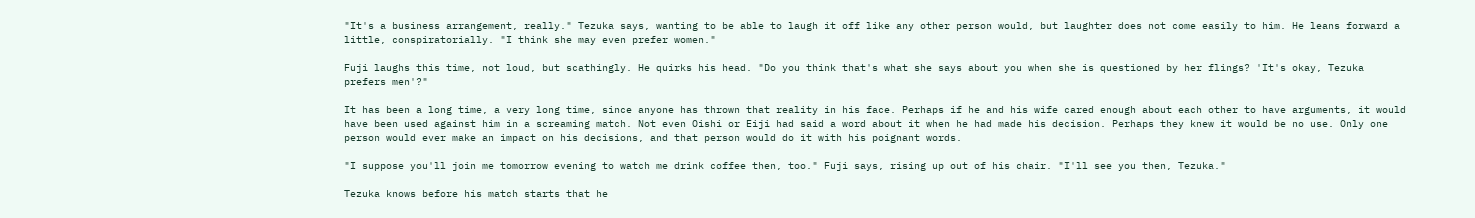"It's a business arrangement, really." Tezuka says, wanting to be able to laugh it off like any other person would, but laughter does not come easily to him. He leans forward a little, conspiratorially. "I think she may even prefer women."

Fuji laughs this time, not loud, but scathingly. He quirks his head. "Do you think that's what she says about you when she is questioned by her flings? 'It's okay, Tezuka prefers men'?"

It has been a long time, a very long time, since anyone has thrown that reality in his face. Perhaps if he and his wife cared enough about each other to have arguments, it would have been used against him in a screaming match. Not even Oishi or Eiji had said a word about it when he had made his decision. Perhaps they knew it would be no use. Only one person would ever make an impact on his decisions, and that person would do it with his poignant words.

"I suppose you'll join me tomorrow evening to watch me drink coffee then, too." Fuji says, rising up out of his chair. "I'll see you then, Tezuka."

Tezuka knows before his match starts that he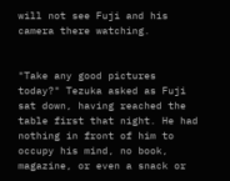will not see Fuji and his camera there watching.


"Take any good pictures today?" Tezuka asked as Fuji sat down, having reached the table first that night. He had nothing in front of him to occupy his mind, no book, magazine, or even a snack or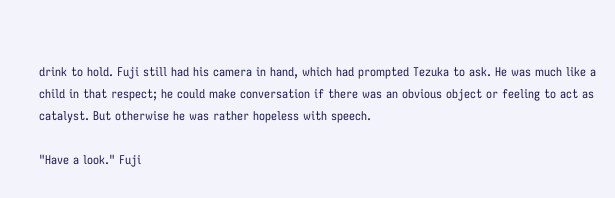drink to hold. Fuji still had his camera in hand, which had prompted Tezuka to ask. He was much like a child in that respect; he could make conversation if there was an obvious object or feeling to act as catalyst. But otherwise he was rather hopeless with speech.

"Have a look." Fuji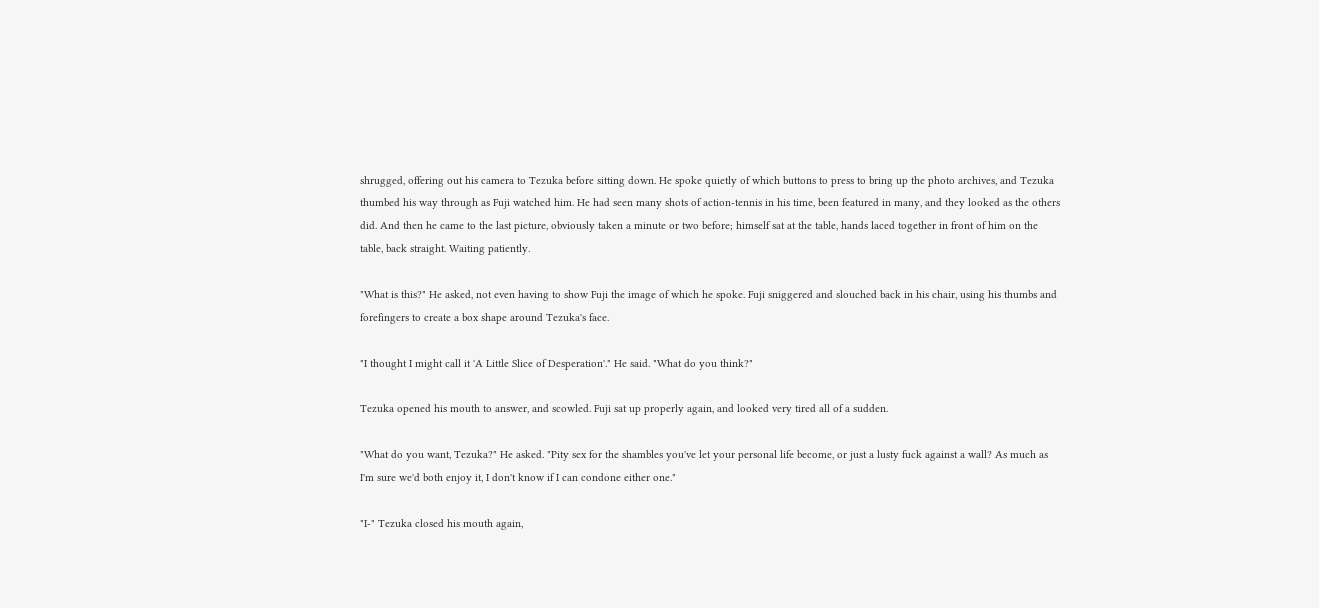shrugged, offering out his camera to Tezuka before sitting down. He spoke quietly of which buttons to press to bring up the photo archives, and Tezuka thumbed his way through as Fuji watched him. He had seen many shots of action-tennis in his time, been featured in many, and they looked as the others did. And then he came to the last picture, obviously taken a minute or two before; himself sat at the table, hands laced together in front of him on the table, back straight. Waiting patiently.

"What is this?" He asked, not even having to show Fuji the image of which he spoke. Fuji sniggered and slouched back in his chair, using his thumbs and forefingers to create a box shape around Tezuka's face.

"I thought I might call it 'A Little Slice of Desperation'." He said. "What do you think?"

Tezuka opened his mouth to answer, and scowled. Fuji sat up properly again, and looked very tired all of a sudden.

"What do you want, Tezuka?" He asked. "Pity sex for the shambles you've let your personal life become, or just a lusty fuck against a wall? As much as I'm sure we'd both enjoy it, I don't know if I can condone either one."

"I-" Tezuka closed his mouth again,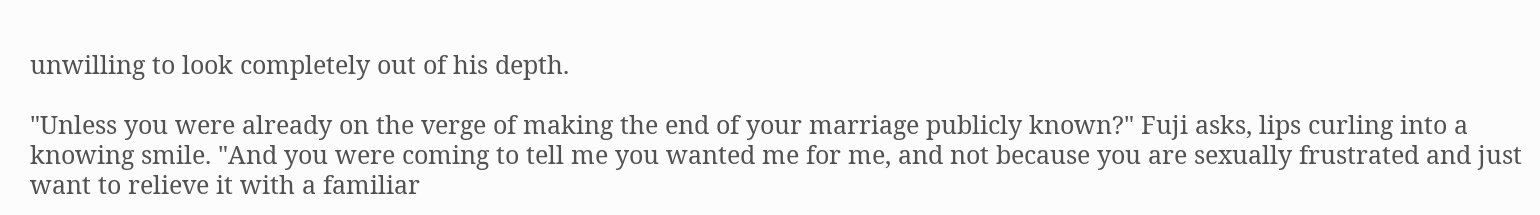unwilling to look completely out of his depth.

"Unless you were already on the verge of making the end of your marriage publicly known?" Fuji asks, lips curling into a knowing smile. "And you were coming to tell me you wanted me for me, and not because you are sexually frustrated and just want to relieve it with a familiar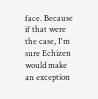face. Because if that were the case, I'm sure Echizen would make an exception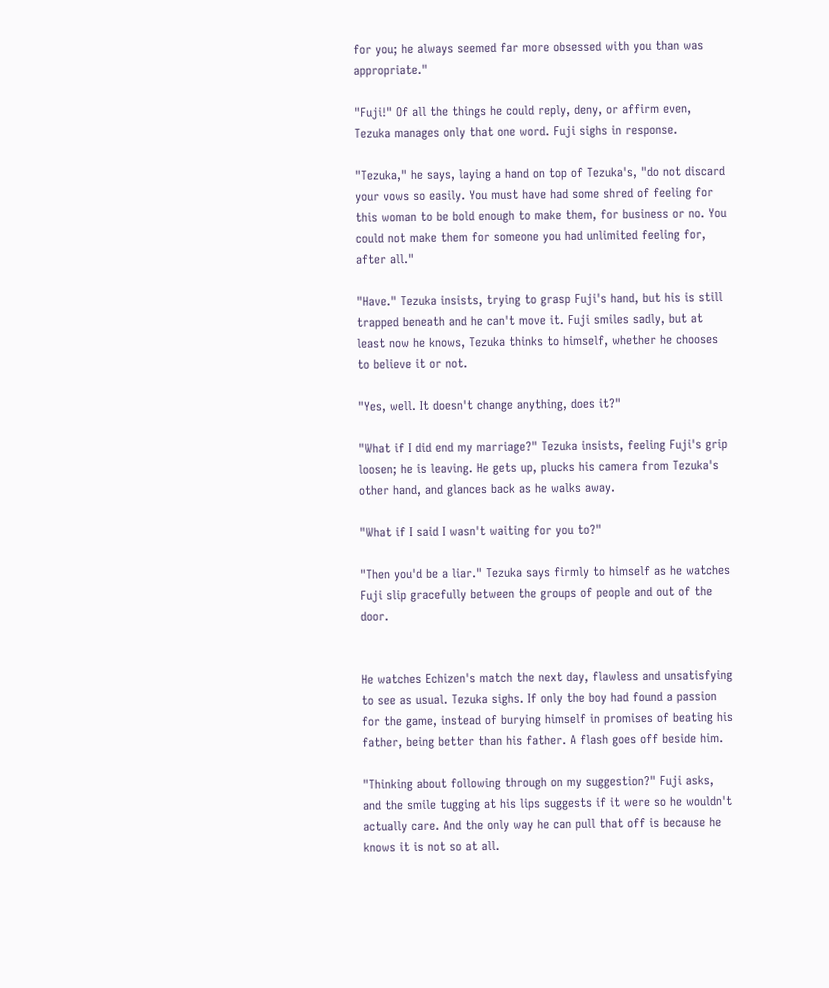for you; he always seemed far more obsessed with you than was appropriate."

"Fuji!" Of all the things he could reply, deny, or affirm even, Tezuka manages only that one word. Fuji sighs in response.

"Tezuka," he says, laying a hand on top of Tezuka's, "do not discard your vows so easily. You must have had some shred of feeling for this woman to be bold enough to make them, for business or no. You could not make them for someone you had unlimited feeling for, after all."

"Have." Tezuka insists, trying to grasp Fuji's hand, but his is still trapped beneath and he can't move it. Fuji smiles sadly, but at least now he knows, Tezuka thinks to himself, whether he chooses to believe it or not.

"Yes, well. It doesn't change anything, does it?"

"What if I did end my marriage?" Tezuka insists, feeling Fuji's grip loosen; he is leaving. He gets up, plucks his camera from Tezuka's other hand, and glances back as he walks away.

"What if I said I wasn't waiting for you to?"

"Then you'd be a liar." Tezuka says firmly to himself as he watches Fuji slip gracefully between the groups of people and out of the door.


He watches Echizen's match the next day, flawless and unsatisfying to see as usual. Tezuka sighs. If only the boy had found a passion for the game, instead of burying himself in promises of beating his father, being better than his father. A flash goes off beside him.

"Thinking about following through on my suggestion?" Fuji asks, and the smile tugging at his lips suggests if it were so he wouldn't actually care. And the only way he can pull that off is because he knows it is not so at all.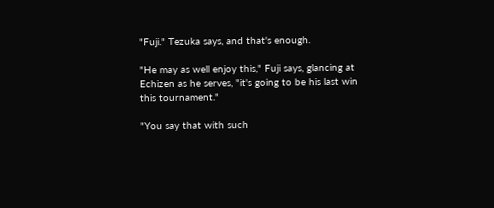"Fuji." Tezuka says, and that's enough.

"He may as well enjoy this," Fuji says, glancing at Echizen as he serves, "it's going to be his last win this tournament."

"You say that with such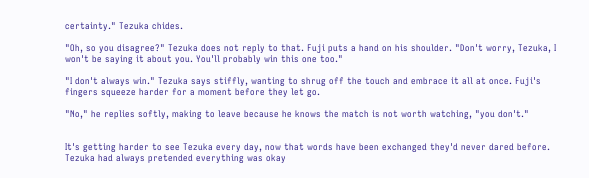certainty." Tezuka chides.

"Oh, so you disagree?" Tezuka does not reply to that. Fuji puts a hand on his shoulder. "Don't worry, Tezuka, I won't be saying it about you. You'll probably win this one too."

"I don't always win." Tezuka says stiffly, wanting to shrug off the touch and embrace it all at once. Fuji's fingers squeeze harder for a moment before they let go.

"No," he replies softly, making to leave because he knows the match is not worth watching, "you don't."


It's getting harder to see Tezuka every day, now that words have been exchanged they'd never dared before. Tezuka had always pretended everything was okay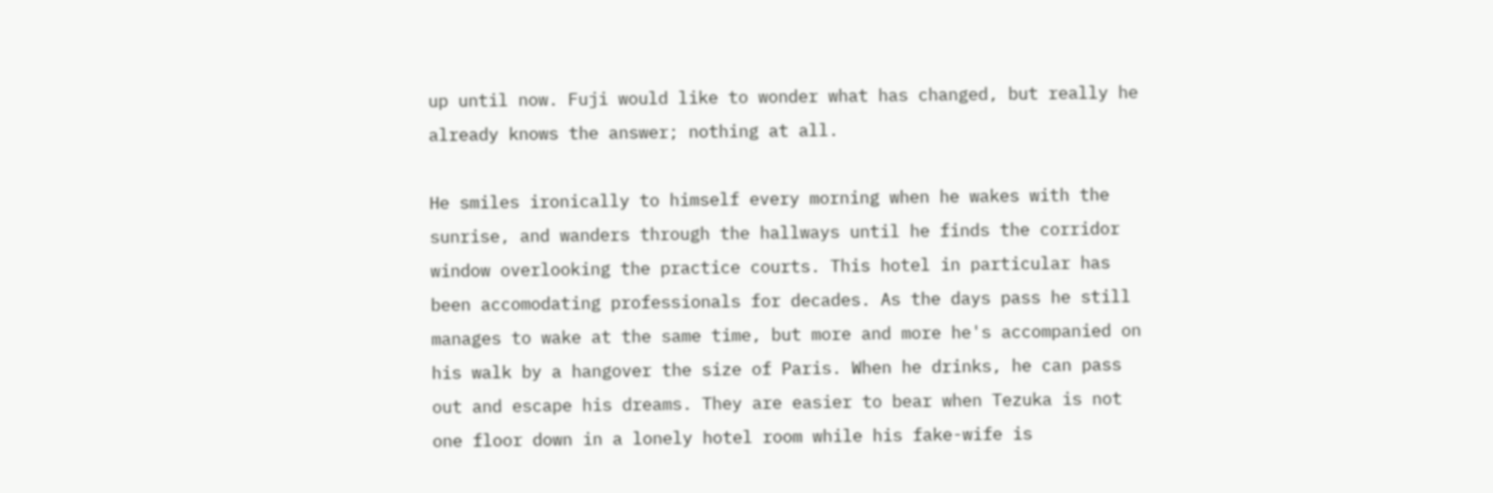up until now. Fuji would like to wonder what has changed, but really he already knows the answer; nothing at all.

He smiles ironically to himself every morning when he wakes with the sunrise, and wanders through the hallways until he finds the corridor window overlooking the practice courts. This hotel in particular has been accomodating professionals for decades. As the days pass he still manages to wake at the same time, but more and more he's accompanied on his walk by a hangover the size of Paris. When he drinks, he can pass out and escape his dreams. They are easier to bear when Tezuka is not one floor down in a lonely hotel room while his fake-wife is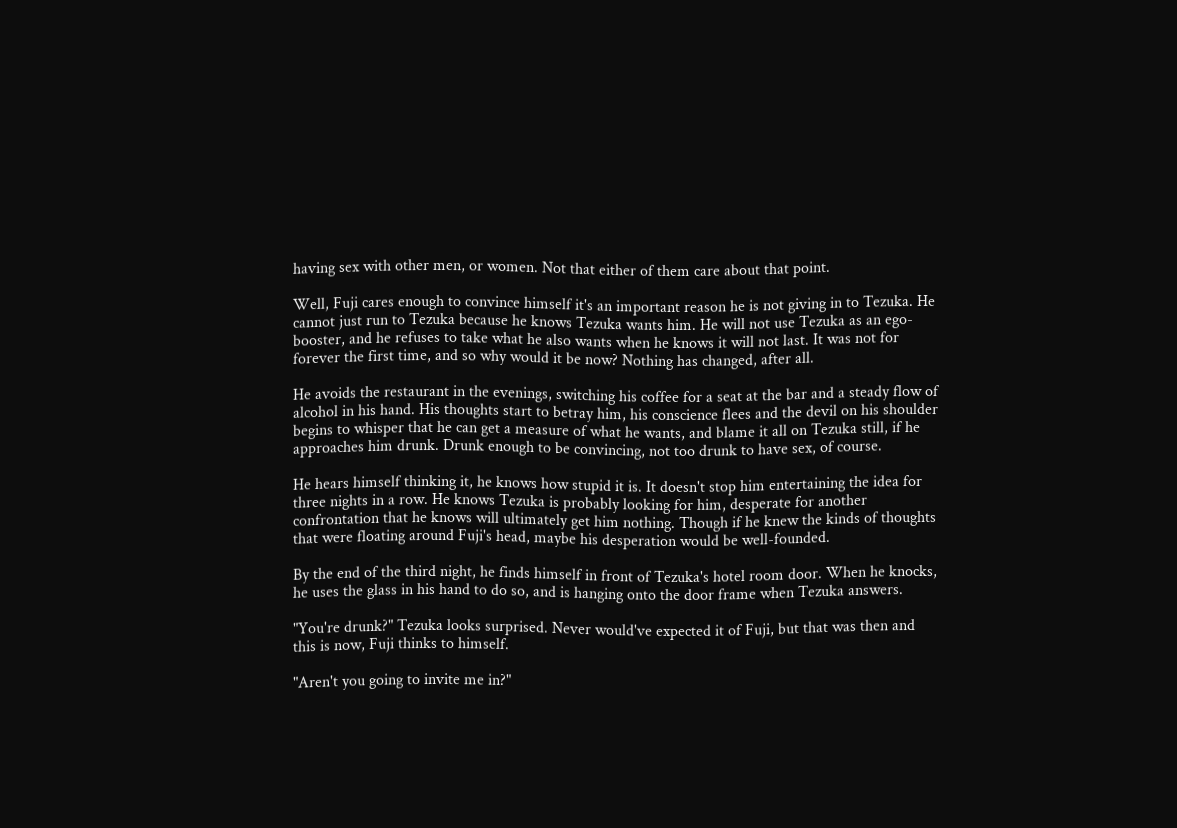having sex with other men, or women. Not that either of them care about that point.

Well, Fuji cares enough to convince himself it's an important reason he is not giving in to Tezuka. He cannot just run to Tezuka because he knows Tezuka wants him. He will not use Tezuka as an ego-booster, and he refuses to take what he also wants when he knows it will not last. It was not for forever the first time, and so why would it be now? Nothing has changed, after all.

He avoids the restaurant in the evenings, switching his coffee for a seat at the bar and a steady flow of alcohol in his hand. His thoughts start to betray him, his conscience flees and the devil on his shoulder begins to whisper that he can get a measure of what he wants, and blame it all on Tezuka still, if he approaches him drunk. Drunk enough to be convincing, not too drunk to have sex, of course.

He hears himself thinking it, he knows how stupid it is. It doesn't stop him entertaining the idea for three nights in a row. He knows Tezuka is probably looking for him, desperate for another confrontation that he knows will ultimately get him nothing. Though if he knew the kinds of thoughts that were floating around Fuji's head, maybe his desperation would be well-founded.

By the end of the third night, he finds himself in front of Tezuka's hotel room door. When he knocks, he uses the glass in his hand to do so, and is hanging onto the door frame when Tezuka answers.

"You're drunk?" Tezuka looks surprised. Never would've expected it of Fuji, but that was then and this is now, Fuji thinks to himself.

"Aren't you going to invite me in?"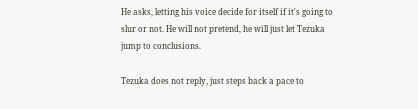He asks, letting his voice decide for itself if it's going to slur or not. He will not pretend, he will just let Tezuka jump to conclusions.

Tezuka does not reply, just steps back a pace to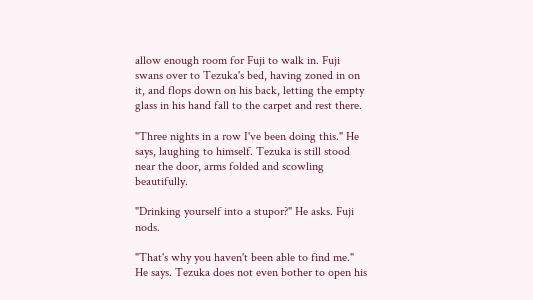allow enough room for Fuji to walk in. Fuji swans over to Tezuka's bed, having zoned in on it, and flops down on his back, letting the empty glass in his hand fall to the carpet and rest there.

"Three nights in a row I've been doing this." He says, laughing to himself. Tezuka is still stood near the door, arms folded and scowling beautifully.

"Drinking yourself into a stupor?" He asks. Fuji nods.

"That's why you haven't been able to find me." He says. Tezuka does not even bother to open his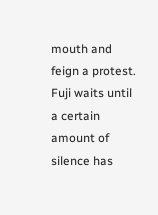mouth and feign a protest. Fuji waits until a certain amount of silence has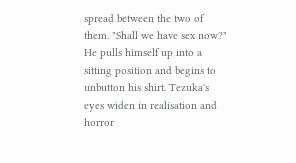spread between the two of them. "Shall we have sex now?" He pulls himself up into a sitting position and begins to unbutton his shirt. Tezuka's eyes widen in realisation and horror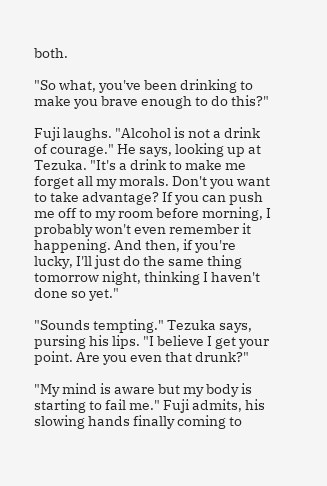both.

"So what, you've been drinking to make you brave enough to do this?"

Fuji laughs. "Alcohol is not a drink of courage." He says, looking up at Tezuka. "It's a drink to make me forget all my morals. Don't you want to take advantage? If you can push me off to my room before morning, I probably won't even remember it happening. And then, if you're lucky, I'll just do the same thing tomorrow night, thinking I haven't done so yet."

"Sounds tempting." Tezuka says, pursing his lips. "I believe I get your point. Are you even that drunk?"

"My mind is aware but my body is starting to fail me." Fuji admits, his slowing hands finally coming to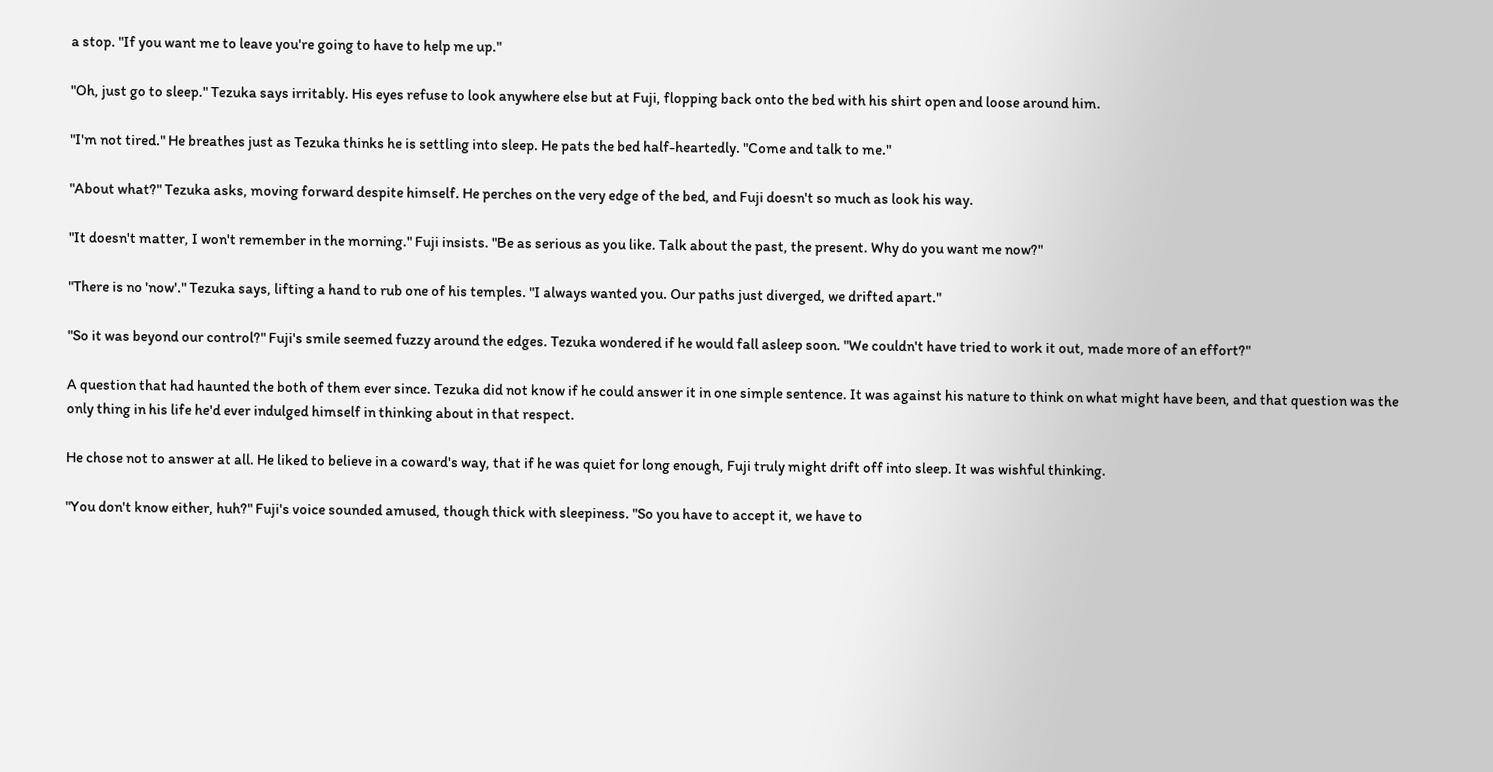a stop. "If you want me to leave you're going to have to help me up."

"Oh, just go to sleep." Tezuka says irritably. His eyes refuse to look anywhere else but at Fuji, flopping back onto the bed with his shirt open and loose around him.

"I'm not tired." He breathes just as Tezuka thinks he is settling into sleep. He pats the bed half-heartedly. "Come and talk to me."

"About what?" Tezuka asks, moving forward despite himself. He perches on the very edge of the bed, and Fuji doesn't so much as look his way.

"It doesn't matter, I won't remember in the morning." Fuji insists. "Be as serious as you like. Talk about the past, the present. Why do you want me now?"

"There is no 'now'." Tezuka says, lifting a hand to rub one of his temples. "I always wanted you. Our paths just diverged, we drifted apart."

"So it was beyond our control?" Fuji's smile seemed fuzzy around the edges. Tezuka wondered if he would fall asleep soon. "We couldn't have tried to work it out, made more of an effort?"

A question that had haunted the both of them ever since. Tezuka did not know if he could answer it in one simple sentence. It was against his nature to think on what might have been, and that question was the only thing in his life he'd ever indulged himself in thinking about in that respect.

He chose not to answer at all. He liked to believe in a coward's way, that if he was quiet for long enough, Fuji truly might drift off into sleep. It was wishful thinking.

"You don't know either, huh?" Fuji's voice sounded amused, though thick with sleepiness. "So you have to accept it, we have to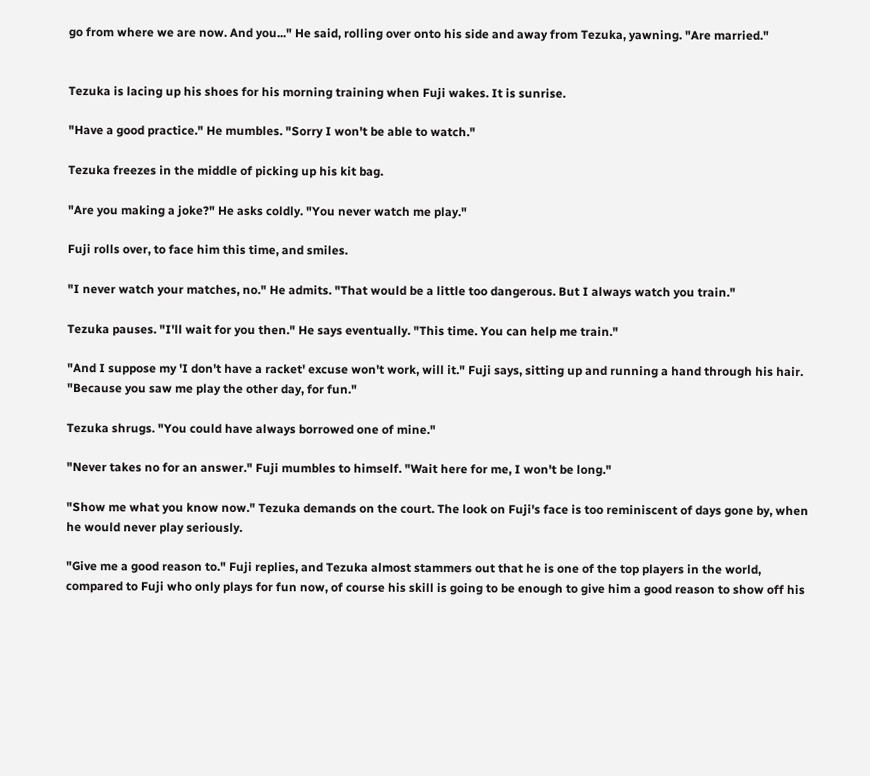go from where we are now. And you..." He said, rolling over onto his side and away from Tezuka, yawning. "Are married."


Tezuka is lacing up his shoes for his morning training when Fuji wakes. It is sunrise.

"Have a good practice." He mumbles. "Sorry I won't be able to watch."

Tezuka freezes in the middle of picking up his kit bag.

"Are you making a joke?" He asks coldly. "You never watch me play."

Fuji rolls over, to face him this time, and smiles.

"I never watch your matches, no." He admits. "That would be a little too dangerous. But I always watch you train."

Tezuka pauses. "I'll wait for you then." He says eventually. "This time. You can help me train."

"And I suppose my 'I don't have a racket' excuse won't work, will it." Fuji says, sitting up and running a hand through his hair. "Because you saw me play the other day, for fun."

Tezuka shrugs. "You could have always borrowed one of mine."

"Never takes no for an answer." Fuji mumbles to himself. "Wait here for me, I won't be long."

"Show me what you know now." Tezuka demands on the court. The look on Fuji's face is too reminiscent of days gone by, when he would never play seriously.

"Give me a good reason to." Fuji replies, and Tezuka almost stammers out that he is one of the top players in the world, compared to Fuji who only plays for fun now, of course his skill is going to be enough to give him a good reason to show off his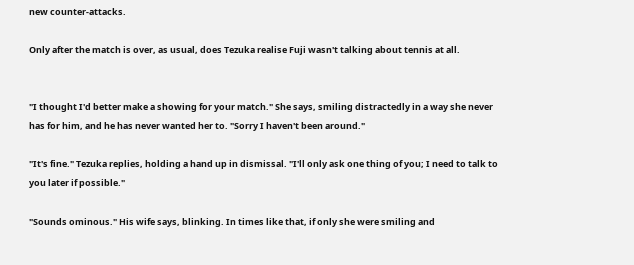new counter-attacks.

Only after the match is over, as usual, does Tezuka realise Fuji wasn't talking about tennis at all.


"I thought I'd better make a showing for your match." She says, smiling distractedly in a way she never has for him, and he has never wanted her to. "Sorry I haven't been around."

"It's fine." Tezuka replies, holding a hand up in dismissal. "I'll only ask one thing of you; I need to talk to you later if possible."

"Sounds ominous." His wife says, blinking. In times like that, if only she were smiling and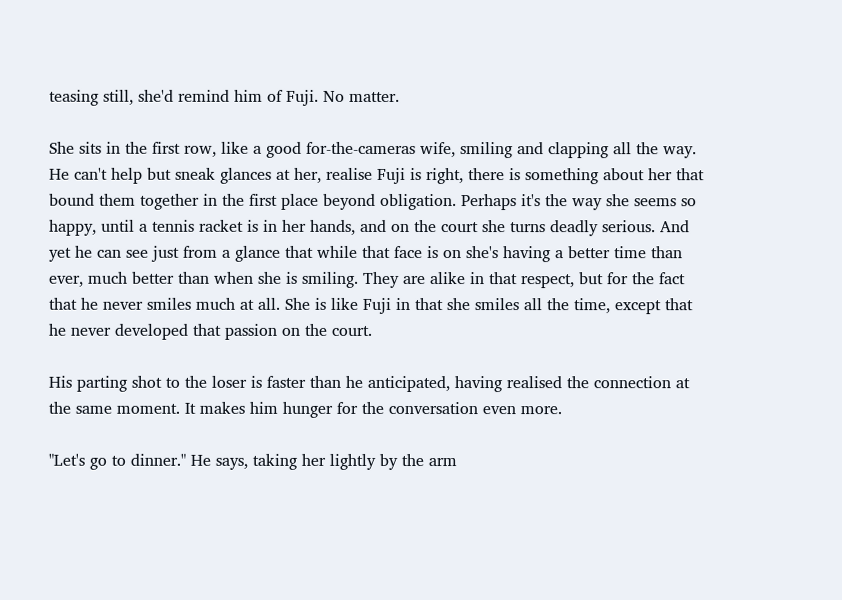teasing still, she'd remind him of Fuji. No matter.

She sits in the first row, like a good for-the-cameras wife, smiling and clapping all the way. He can't help but sneak glances at her, realise Fuji is right, there is something about her that bound them together in the first place beyond obligation. Perhaps it's the way she seems so happy, until a tennis racket is in her hands, and on the court she turns deadly serious. And yet he can see just from a glance that while that face is on she's having a better time than ever, much better than when she is smiling. They are alike in that respect, but for the fact that he never smiles much at all. She is like Fuji in that she smiles all the time, except that he never developed that passion on the court.

His parting shot to the loser is faster than he anticipated, having realised the connection at the same moment. It makes him hunger for the conversation even more.

"Let's go to dinner." He says, taking her lightly by the arm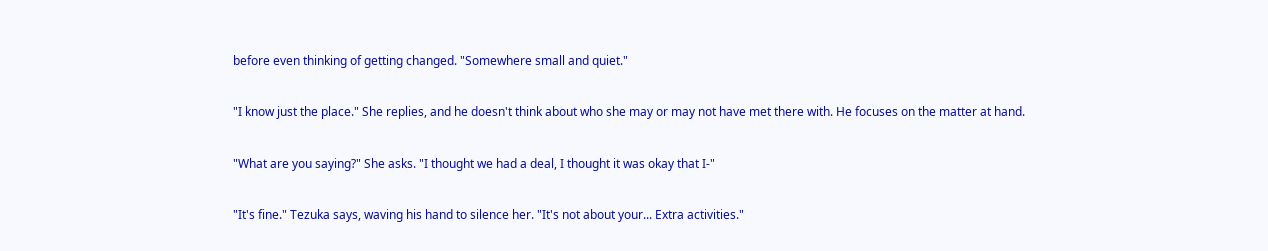before even thinking of getting changed. "Somewhere small and quiet."

"I know just the place." She replies, and he doesn't think about who she may or may not have met there with. He focuses on the matter at hand.

"What are you saying?" She asks. "I thought we had a deal, I thought it was okay that I-"

"It's fine." Tezuka says, waving his hand to silence her. "It's not about your... Extra activities."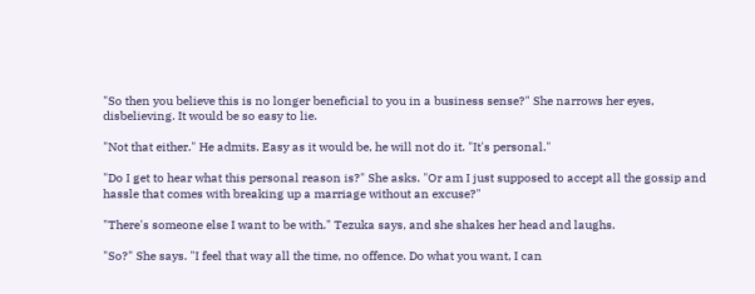"So then you believe this is no longer beneficial to you in a business sense?" She narrows her eyes, disbelieving. It would be so easy to lie.

"Not that either." He admits. Easy as it would be, he will not do it. "It's personal."

"Do I get to hear what this personal reason is?" She asks. "Or am I just supposed to accept all the gossip and hassle that comes with breaking up a marriage without an excuse?"

"There's someone else I want to be with." Tezuka says, and she shakes her head and laughs.

"So?" She says. "I feel that way all the time, no offence. Do what you want, I can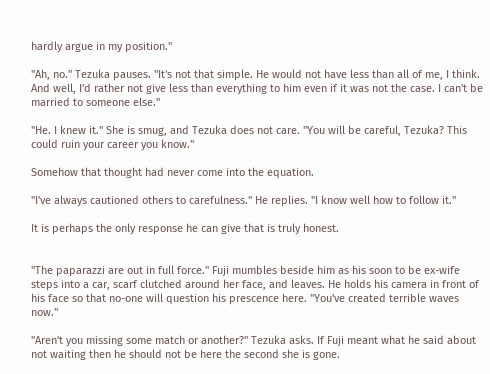hardly argue in my position."

"Ah, no." Tezuka pauses. "It's not that simple. He would not have less than all of me, I think. And well, I'd rather not give less than everything to him even if it was not the case. I can't be married to someone else."

"He. I knew it." She is smug, and Tezuka does not care. "You will be careful, Tezuka? This could ruin your career you know."

Somehow that thought had never come into the equation.

"I've always cautioned others to carefulness." He replies. "I know well how to follow it."

It is perhaps the only response he can give that is truly honest.


"The paparazzi are out in full force." Fuji mumbles beside him as his soon to be ex-wife steps into a car, scarf clutched around her face, and leaves. He holds his camera in front of his face so that no-one will question his prescence here. "You've created terrible waves now."

"Aren't you missing some match or another?" Tezuka asks. If Fuji meant what he said about not waiting then he should not be here the second she is gone.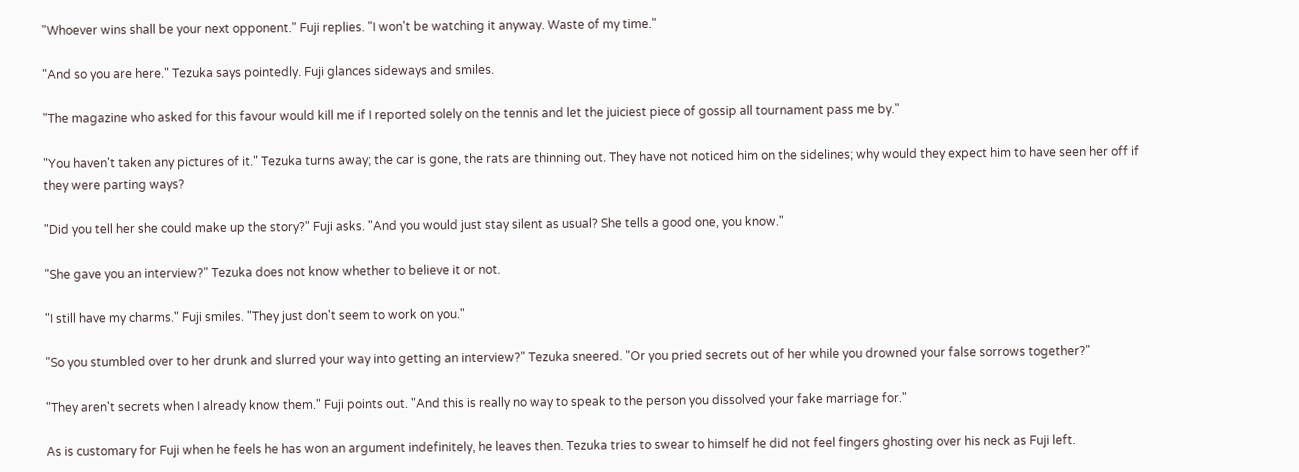"Whoever wins shall be your next opponent." Fuji replies. "I won't be watching it anyway. Waste of my time."

"And so you are here." Tezuka says pointedly. Fuji glances sideways and smiles.

"The magazine who asked for this favour would kill me if I reported solely on the tennis and let the juiciest piece of gossip all tournament pass me by."

"You haven't taken any pictures of it." Tezuka turns away; the car is gone, the rats are thinning out. They have not noticed him on the sidelines; why would they expect him to have seen her off if they were parting ways?

"Did you tell her she could make up the story?" Fuji asks. "And you would just stay silent as usual? She tells a good one, you know."

"She gave you an interview?" Tezuka does not know whether to believe it or not.

"I still have my charms." Fuji smiles. "They just don't seem to work on you."

"So you stumbled over to her drunk and slurred your way into getting an interview?" Tezuka sneered. "Or you pried secrets out of her while you drowned your false sorrows together?"

"They aren't secrets when I already know them." Fuji points out. "And this is really no way to speak to the person you dissolved your fake marriage for."

As is customary for Fuji when he feels he has won an argument indefinitely, he leaves then. Tezuka tries to swear to himself he did not feel fingers ghosting over his neck as Fuji left.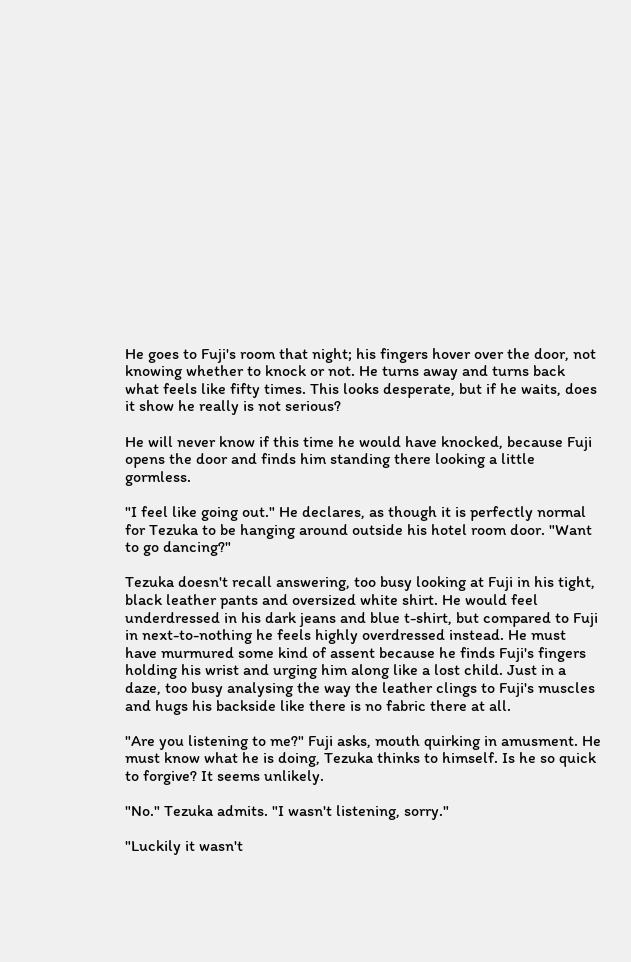He goes to Fuji's room that night; his fingers hover over the door, not knowing whether to knock or not. He turns away and turns back what feels like fifty times. This looks desperate, but if he waits, does it show he really is not serious?

He will never know if this time he would have knocked, because Fuji opens the door and finds him standing there looking a little gormless.

"I feel like going out." He declares, as though it is perfectly normal for Tezuka to be hanging around outside his hotel room door. "Want to go dancing?"

Tezuka doesn't recall answering, too busy looking at Fuji in his tight, black leather pants and oversized white shirt. He would feel underdressed in his dark jeans and blue t-shirt, but compared to Fuji in next-to-nothing he feels highly overdressed instead. He must have murmured some kind of assent because he finds Fuji's fingers holding his wrist and urging him along like a lost child. Just in a daze, too busy analysing the way the leather clings to Fuji's muscles and hugs his backside like there is no fabric there at all.

"Are you listening to me?" Fuji asks, mouth quirking in amusment. He must know what he is doing, Tezuka thinks to himself. Is he so quick to forgive? It seems unlikely.

"No." Tezuka admits. "I wasn't listening, sorry."

"Luckily it wasn't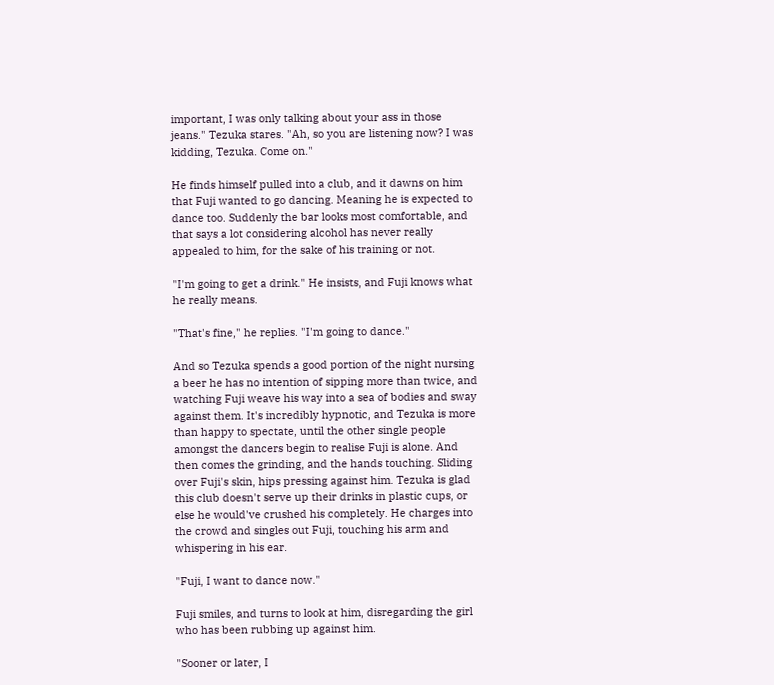important, I was only talking about your ass in those jeans." Tezuka stares. "Ah, so you are listening now? I was kidding, Tezuka. Come on."

He finds himself pulled into a club, and it dawns on him that Fuji wanted to go dancing. Meaning he is expected to dance too. Suddenly the bar looks most comfortable, and that says a lot considering alcohol has never really appealed to him, for the sake of his training or not.

"I'm going to get a drink." He insists, and Fuji knows what he really means.

"That's fine," he replies. "I'm going to dance."

And so Tezuka spends a good portion of the night nursing a beer he has no intention of sipping more than twice, and watching Fuji weave his way into a sea of bodies and sway against them. It's incredibly hypnotic, and Tezuka is more than happy to spectate, until the other single people amongst the dancers begin to realise Fuji is alone. And then comes the grinding, and the hands touching. Sliding over Fuji's skin, hips pressing against him. Tezuka is glad this club doesn't serve up their drinks in plastic cups, or else he would've crushed his completely. He charges into the crowd and singles out Fuji, touching his arm and whispering in his ear.

"Fuji, I want to dance now."

Fuji smiles, and turns to look at him, disregarding the girl who has been rubbing up against him.

"Sooner or later, I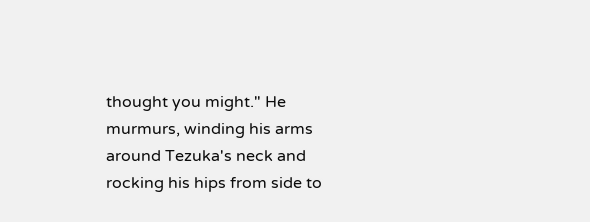thought you might." He murmurs, winding his arms around Tezuka's neck and rocking his hips from side to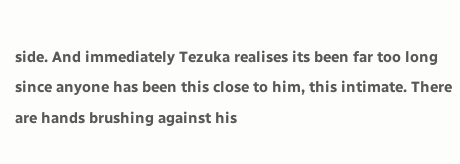side. And immediately Tezuka realises its been far too long since anyone has been this close to him, this intimate. There are hands brushing against his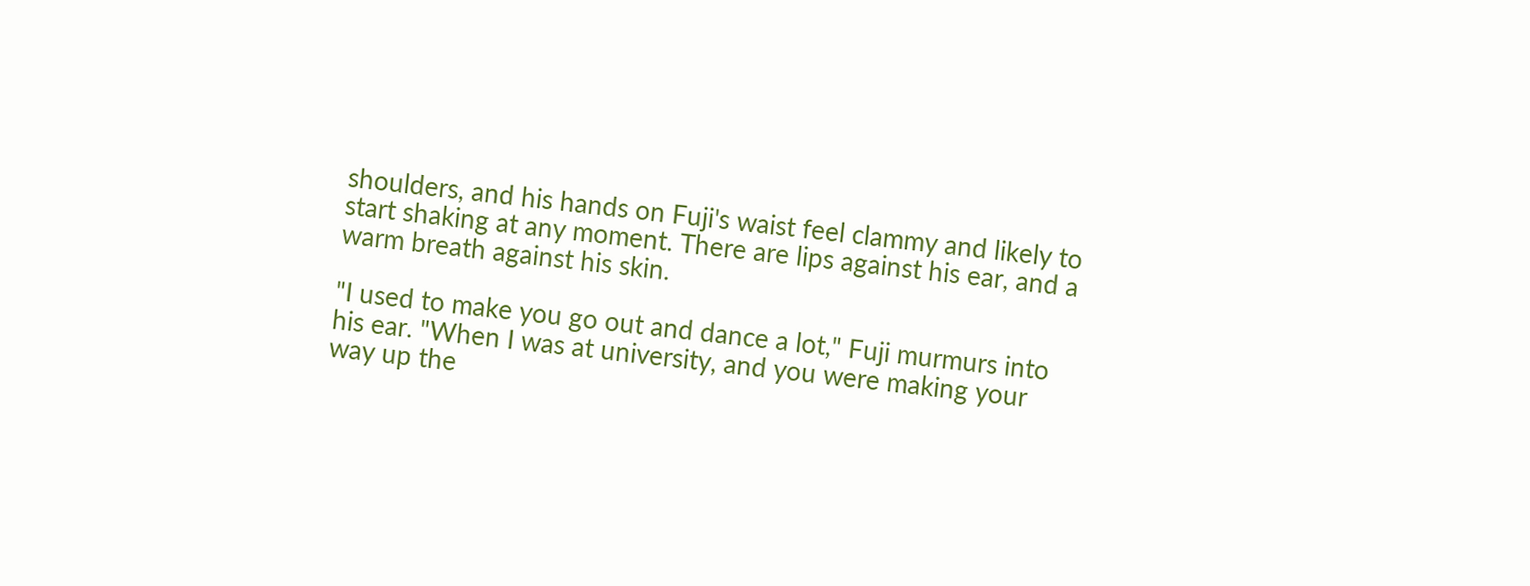shoulders, and his hands on Fuji's waist feel clammy and likely to start shaking at any moment. There are lips against his ear, and a warm breath against his skin.

"I used to make you go out and dance a lot," Fuji murmurs into his ear. "When I was at university, and you were making your way up the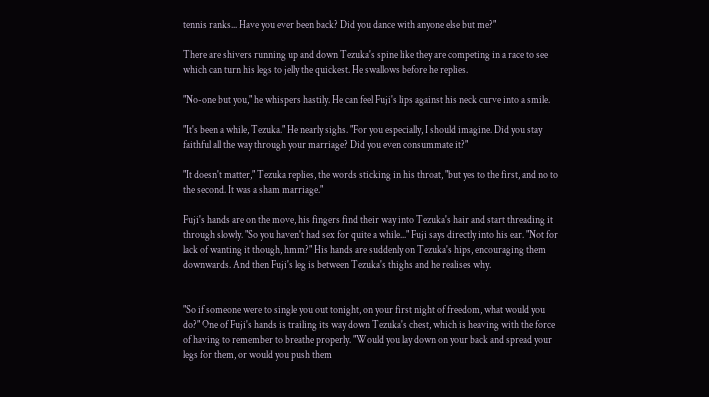tennis ranks... Have you ever been back? Did you dance with anyone else but me?"

There are shivers running up and down Tezuka's spine like they are competing in a race to see which can turn his legs to jelly the quickest. He swallows before he replies.

"No-one but you," he whispers hastily. He can feel Fuji's lips against his neck curve into a smile.

"It's been a while, Tezuka." He nearly sighs. "For you especially, I should imagine. Did you stay faithful all the way through your marriage? Did you even consummate it?"

"It doesn't matter," Tezuka replies, the words sticking in his throat, "but yes to the first, and no to the second. It was a sham marriage."

Fuji's hands are on the move, his fingers find their way into Tezuka's hair and start threading it through slowly. "So you haven't had sex for quite a while..." Fuji says directly into his ear. "Not for lack of wanting it though, hmm?" His hands are suddenly on Tezuka's hips, encouraging them downwards. And then Fuji's leg is between Tezuka's thighs and he realises why.


"So if someone were to single you out tonight, on your first night of freedom, what would you do?" One of Fuji's hands is trailing its way down Tezuka's chest, which is heaving with the force of having to remember to breathe properly. "Would you lay down on your back and spread your legs for them, or would you push them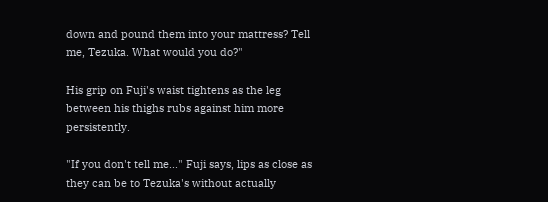down and pound them into your mattress? Tell me, Tezuka. What would you do?"

His grip on Fuji's waist tightens as the leg between his thighs rubs against him more persistently.

"If you don't tell me..." Fuji says, lips as close as they can be to Tezuka's without actually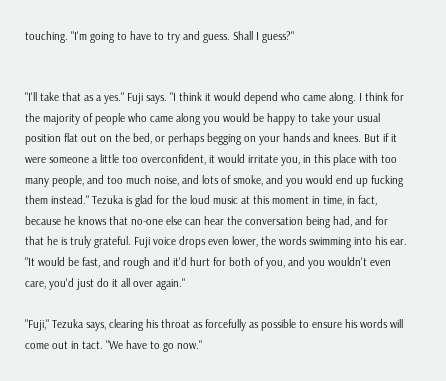touching. "I'm going to have to try and guess. Shall I guess?"


"I'll take that as a yes." Fuji says. "I think it would depend who came along. I think for the majority of people who came along you would be happy to take your usual position flat out on the bed, or perhaps begging on your hands and knees. But if it were someone a little too overconfident, it would irritate you, in this place with too many people, and too much noise, and lots of smoke, and you would end up fucking them instead." Tezuka is glad for the loud music at this moment in time, in fact, because he knows that no-one else can hear the conversation being had, and for that he is truly grateful. Fuji voice drops even lower, the words swimming into his ear. "It would be fast, and rough and it'd hurt for both of you, and you wouldn't even care, you'd just do it all over again."

"Fuji," Tezuka says, clearing his throat as forcefully as possible to ensure his words will come out in tact. "We have to go now."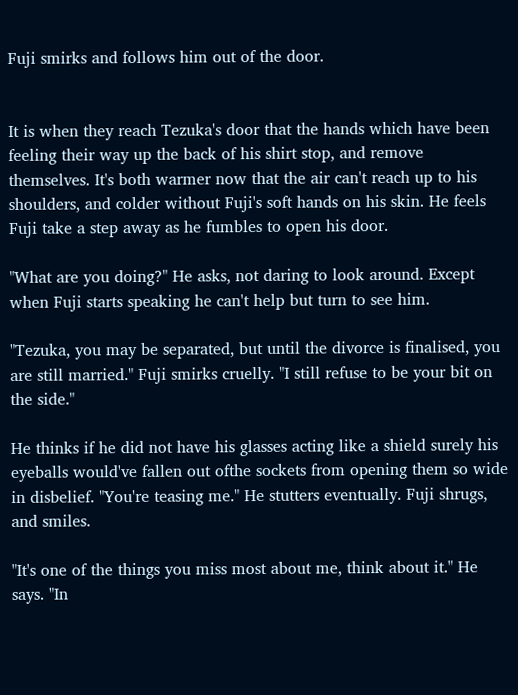Fuji smirks and follows him out of the door.


It is when they reach Tezuka's door that the hands which have been feeling their way up the back of his shirt stop, and remove themselves. It's both warmer now that the air can't reach up to his shoulders, and colder without Fuji's soft hands on his skin. He feels Fuji take a step away as he fumbles to open his door.

"What are you doing?" He asks, not daring to look around. Except when Fuji starts speaking he can't help but turn to see him.

"Tezuka, you may be separated, but until the divorce is finalised, you are still married." Fuji smirks cruelly. "I still refuse to be your bit on the side."

He thinks if he did not have his glasses acting like a shield surely his eyeballs would've fallen out ofthe sockets from opening them so wide in disbelief. "You're teasing me." He stutters eventually. Fuji shrugs, and smiles.

"It's one of the things you miss most about me, think about it." He says. "In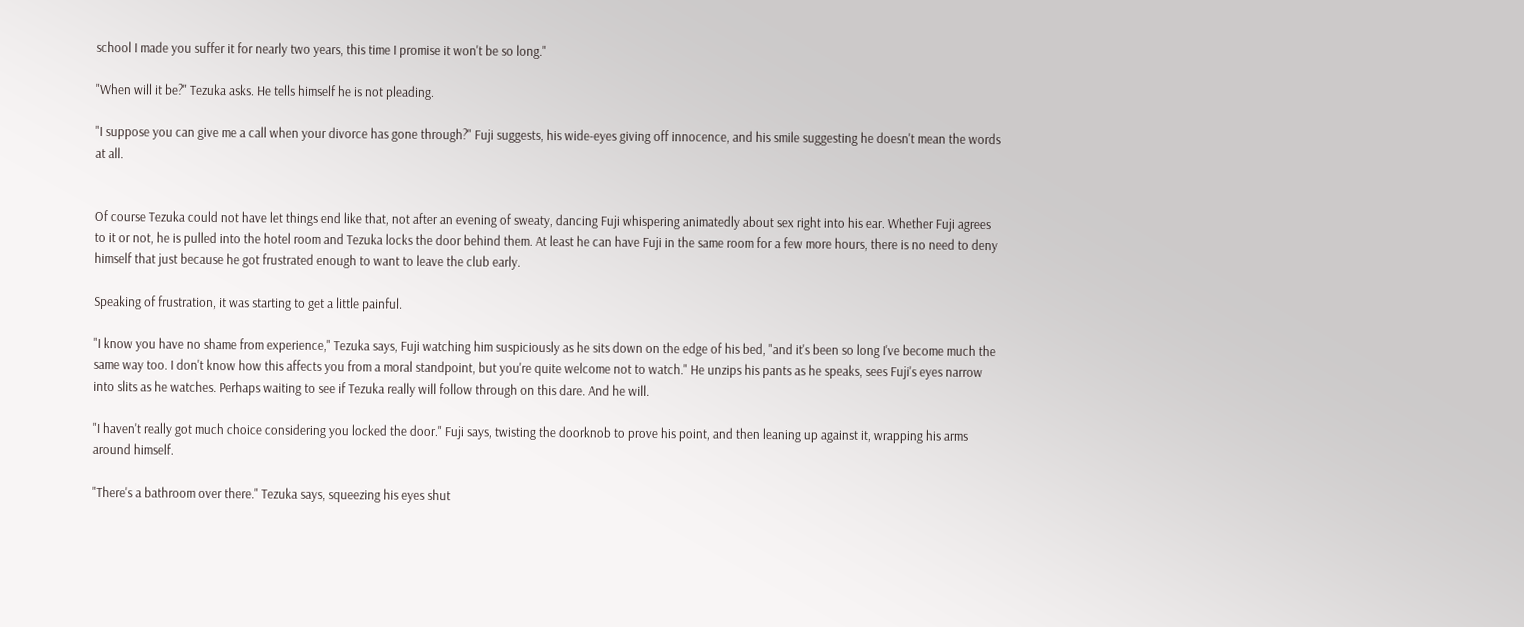school I made you suffer it for nearly two years, this time I promise it won't be so long."

"When will it be?" Tezuka asks. He tells himself he is not pleading.

"I suppose you can give me a call when your divorce has gone through?" Fuji suggests, his wide-eyes giving off innocence, and his smile suggesting he doesn't mean the words at all.


Of course Tezuka could not have let things end like that, not after an evening of sweaty, dancing Fuji whispering animatedly about sex right into his ear. Whether Fuji agrees to it or not, he is pulled into the hotel room and Tezuka locks the door behind them. At least he can have Fuji in the same room for a few more hours, there is no need to deny himself that just because he got frustrated enough to want to leave the club early.

Speaking of frustration, it was starting to get a little painful.

"I know you have no shame from experience," Tezuka says, Fuji watching him suspiciously as he sits down on the edge of his bed, "and it's been so long I've become much the same way too. I don't know how this affects you from a moral standpoint, but you're quite welcome not to watch." He unzips his pants as he speaks, sees Fuji's eyes narrow into slits as he watches. Perhaps waiting to see if Tezuka really will follow through on this dare. And he will.

"I haven't really got much choice considering you locked the door." Fuji says, twisting the doorknob to prove his point, and then leaning up against it, wrapping his arms around himself.

"There's a bathroom over there." Tezuka says, squeezing his eyes shut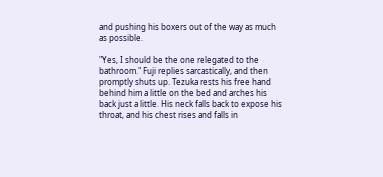and pushing his boxers out of the way as much as possible.

"Yes, I should be the one relegated to the bathroom." Fuji replies sarcastically, and then promptly shuts up. Tezuka rests his free hand behind him a little on the bed and arches his back just a little. His neck falls back to expose his throat, and his chest rises and falls in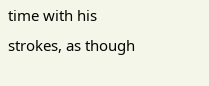time with his strokes, as though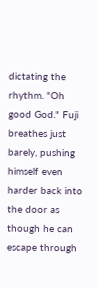dictating the rhythm. "Oh good God." Fuji breathes just barely, pushing himself even harder back into the door as though he can escape through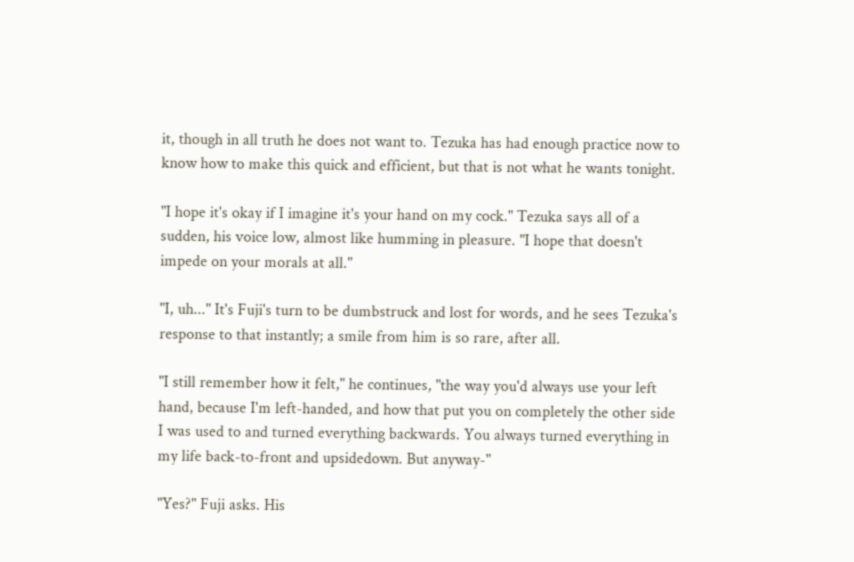it, though in all truth he does not want to. Tezuka has had enough practice now to know how to make this quick and efficient, but that is not what he wants tonight.

"I hope it's okay if I imagine it's your hand on my cock." Tezuka says all of a sudden, his voice low, almost like humming in pleasure. "I hope that doesn't impede on your morals at all."

"I, uh..." It's Fuji's turn to be dumbstruck and lost for words, and he sees Tezuka's response to that instantly; a smile from him is so rare, after all.

"I still remember how it felt," he continues, "the way you'd always use your left hand, because I'm left-handed, and how that put you on completely the other side I was used to and turned everything backwards. You always turned everything in my life back-to-front and upsidedown. But anyway-"

"Yes?" Fuji asks. His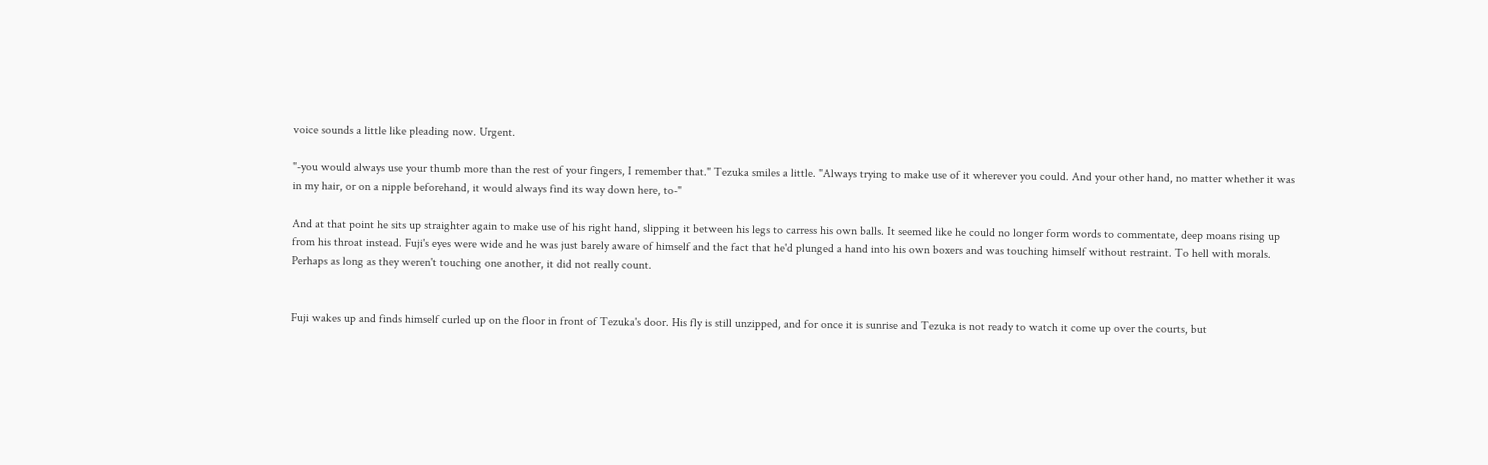voice sounds a little like pleading now. Urgent.

"-you would always use your thumb more than the rest of your fingers, I remember that." Tezuka smiles a little. "Always trying to make use of it wherever you could. And your other hand, no matter whether it was in my hair, or on a nipple beforehand, it would always find its way down here, to-"

And at that point he sits up straighter again to make use of his right hand, slipping it between his legs to carress his own balls. It seemed like he could no longer form words to commentate, deep moans rising up from his throat instead. Fuji's eyes were wide and he was just barely aware of himself and the fact that he'd plunged a hand into his own boxers and was touching himself without restraint. To hell with morals. Perhaps as long as they weren't touching one another, it did not really count.


Fuji wakes up and finds himself curled up on the floor in front of Tezuka's door. His fly is still unzipped, and for once it is sunrise and Tezuka is not ready to watch it come up over the courts, but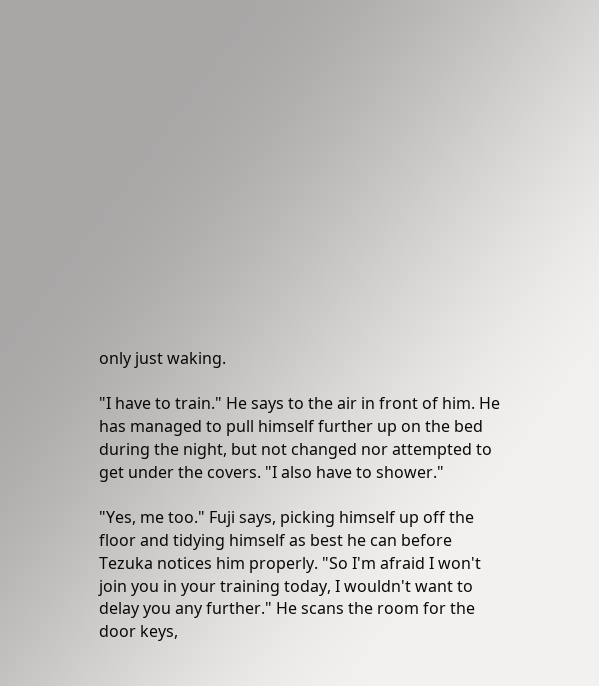only just waking.

"I have to train." He says to the air in front of him. He has managed to pull himself further up on the bed during the night, but not changed nor attempted to get under the covers. "I also have to shower."

"Yes, me too." Fuji says, picking himself up off the floor and tidying himself as best he can before Tezuka notices him properly. "So I'm afraid I won't join you in your training today, I wouldn't want to delay you any further." He scans the room for the door keys,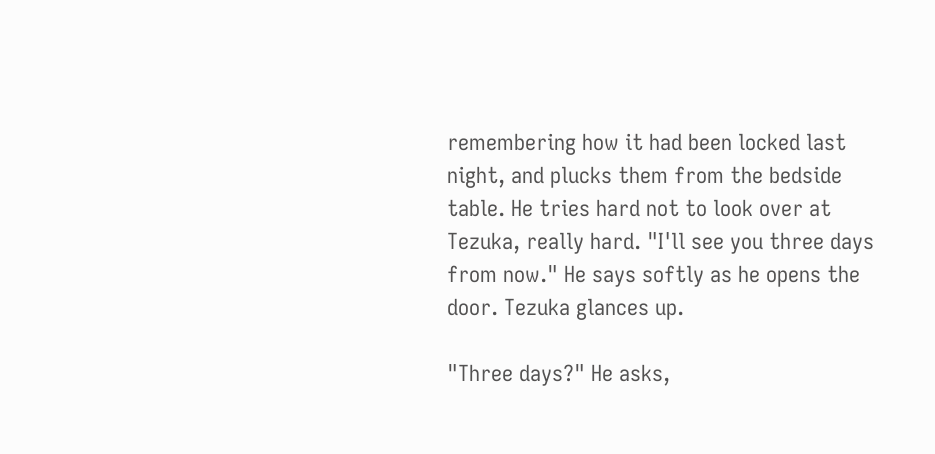remembering how it had been locked last night, and plucks them from the bedside table. He tries hard not to look over at Tezuka, really hard. "I'll see you three days from now." He says softly as he opens the door. Tezuka glances up.

"Three days?" He asks,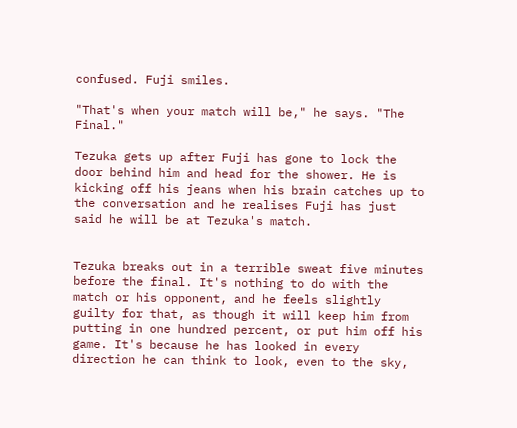confused. Fuji smiles.

"That's when your match will be," he says. "The Final."

Tezuka gets up after Fuji has gone to lock the door behind him and head for the shower. He is kicking off his jeans when his brain catches up to the conversation and he realises Fuji has just said he will be at Tezuka's match.


Tezuka breaks out in a terrible sweat five minutes before the final. It's nothing to do with the match or his opponent, and he feels slightly guilty for that, as though it will keep him from putting in one hundred percent, or put him off his game. It's because he has looked in every direction he can think to look, even to the sky,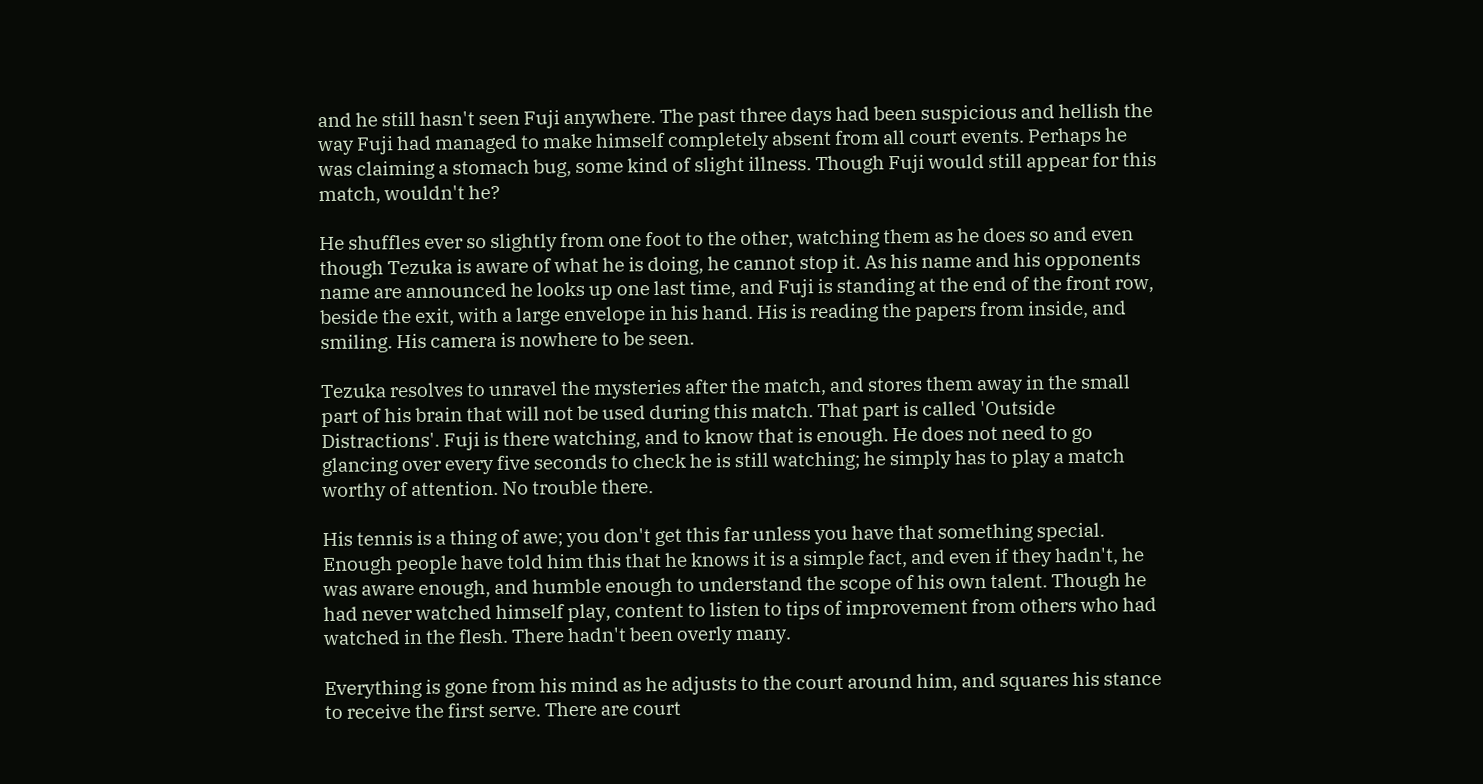and he still hasn't seen Fuji anywhere. The past three days had been suspicious and hellish the way Fuji had managed to make himself completely absent from all court events. Perhaps he was claiming a stomach bug, some kind of slight illness. Though Fuji would still appear for this match, wouldn't he?

He shuffles ever so slightly from one foot to the other, watching them as he does so and even though Tezuka is aware of what he is doing, he cannot stop it. As his name and his opponents name are announced he looks up one last time, and Fuji is standing at the end of the front row, beside the exit, with a large envelope in his hand. His is reading the papers from inside, and smiling. His camera is nowhere to be seen.

Tezuka resolves to unravel the mysteries after the match, and stores them away in the small part of his brain that will not be used during this match. That part is called 'Outside Distractions'. Fuji is there watching, and to know that is enough. He does not need to go glancing over every five seconds to check he is still watching; he simply has to play a match worthy of attention. No trouble there.

His tennis is a thing of awe; you don't get this far unless you have that something special. Enough people have told him this that he knows it is a simple fact, and even if they hadn't, he was aware enough, and humble enough to understand the scope of his own talent. Though he had never watched himself play, content to listen to tips of improvement from others who had watched in the flesh. There hadn't been overly many.

Everything is gone from his mind as he adjusts to the court around him, and squares his stance to receive the first serve. There are court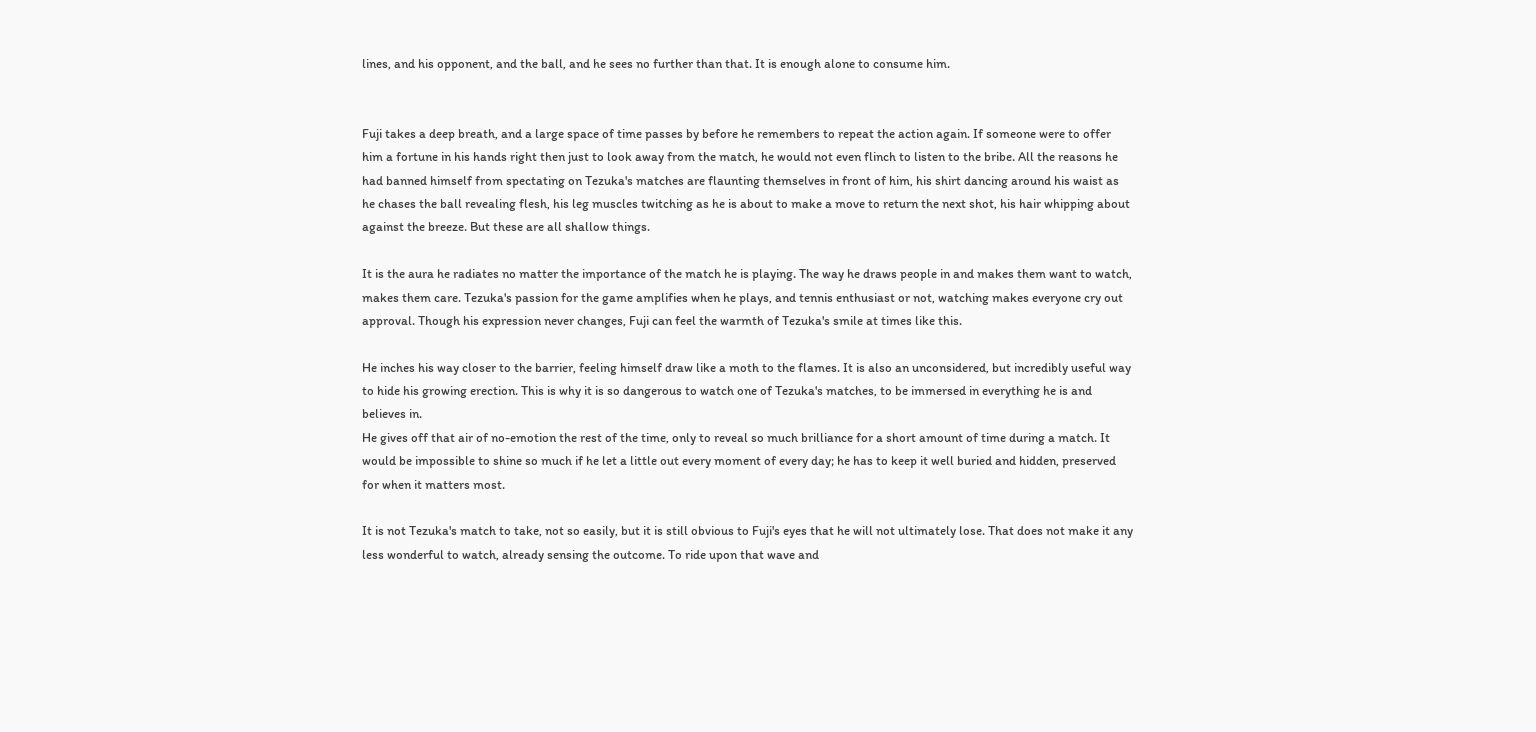lines, and his opponent, and the ball, and he sees no further than that. It is enough alone to consume him.


Fuji takes a deep breath, and a large space of time passes by before he remembers to repeat the action again. If someone were to offer him a fortune in his hands right then just to look away from the match, he would not even flinch to listen to the bribe. All the reasons he had banned himself from spectating on Tezuka's matches are flaunting themselves in front of him, his shirt dancing around his waist as he chases the ball revealing flesh, his leg muscles twitching as he is about to make a move to return the next shot, his hair whipping about against the breeze. But these are all shallow things.

It is the aura he radiates no matter the importance of the match he is playing. The way he draws people in and makes them want to watch, makes them care. Tezuka's passion for the game amplifies when he plays, and tennis enthusiast or not, watching makes everyone cry out approval. Though his expression never changes, Fuji can feel the warmth of Tezuka's smile at times like this.

He inches his way closer to the barrier, feeling himself draw like a moth to the flames. It is also an unconsidered, but incredibly useful way to hide his growing erection. This is why it is so dangerous to watch one of Tezuka's matches, to be immersed in everything he is and believes in.
He gives off that air of no-emotion the rest of the time, only to reveal so much brilliance for a short amount of time during a match. It would be impossible to shine so much if he let a little out every moment of every day; he has to keep it well buried and hidden, preserved for when it matters most.

It is not Tezuka's match to take, not so easily, but it is still obvious to Fuji's eyes that he will not ultimately lose. That does not make it any less wonderful to watch, already sensing the outcome. To ride upon that wave and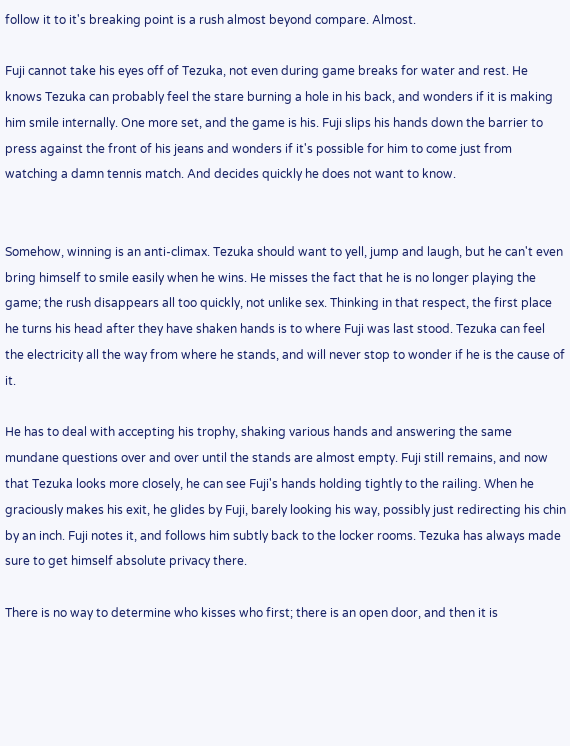follow it to it's breaking point is a rush almost beyond compare. Almost.

Fuji cannot take his eyes off of Tezuka, not even during game breaks for water and rest. He knows Tezuka can probably feel the stare burning a hole in his back, and wonders if it is making him smile internally. One more set, and the game is his. Fuji slips his hands down the barrier to press against the front of his jeans and wonders if it's possible for him to come just from watching a damn tennis match. And decides quickly he does not want to know.


Somehow, winning is an anti-climax. Tezuka should want to yell, jump and laugh, but he can't even bring himself to smile easily when he wins. He misses the fact that he is no longer playing the game; the rush disappears all too quickly, not unlike sex. Thinking in that respect, the first place he turns his head after they have shaken hands is to where Fuji was last stood. Tezuka can feel the electricity all the way from where he stands, and will never stop to wonder if he is the cause of it.

He has to deal with accepting his trophy, shaking various hands and answering the same mundane questions over and over until the stands are almost empty. Fuji still remains, and now that Tezuka looks more closely, he can see Fuji's hands holding tightly to the railing. When he graciously makes his exit, he glides by Fuji, barely looking his way, possibly just redirecting his chin by an inch. Fuji notes it, and follows him subtly back to the locker rooms. Tezuka has always made sure to get himself absolute privacy there.

There is no way to determine who kisses who first; there is an open door, and then it is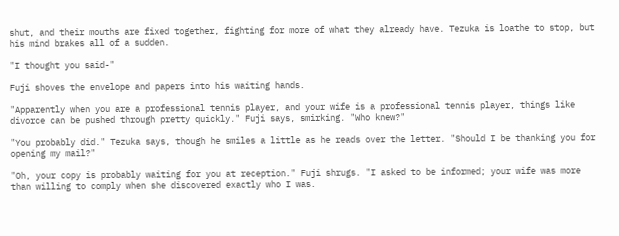shut, and their mouths are fixed together, fighting for more of what they already have. Tezuka is loathe to stop, but his mind brakes all of a sudden.

"I thought you said-"

Fuji shoves the envelope and papers into his waiting hands.

"Apparently when you are a professional tennis player, and your wife is a professional tennis player, things like divorce can be pushed through pretty quickly." Fuji says, smirking. "Who knew?"

"You probably did." Tezuka says, though he smiles a little as he reads over the letter. "Should I be thanking you for opening my mail?"

"Oh, your copy is probably waiting for you at reception." Fuji shrugs. "I asked to be informed; your wife was more than willing to comply when she discovered exactly who I was.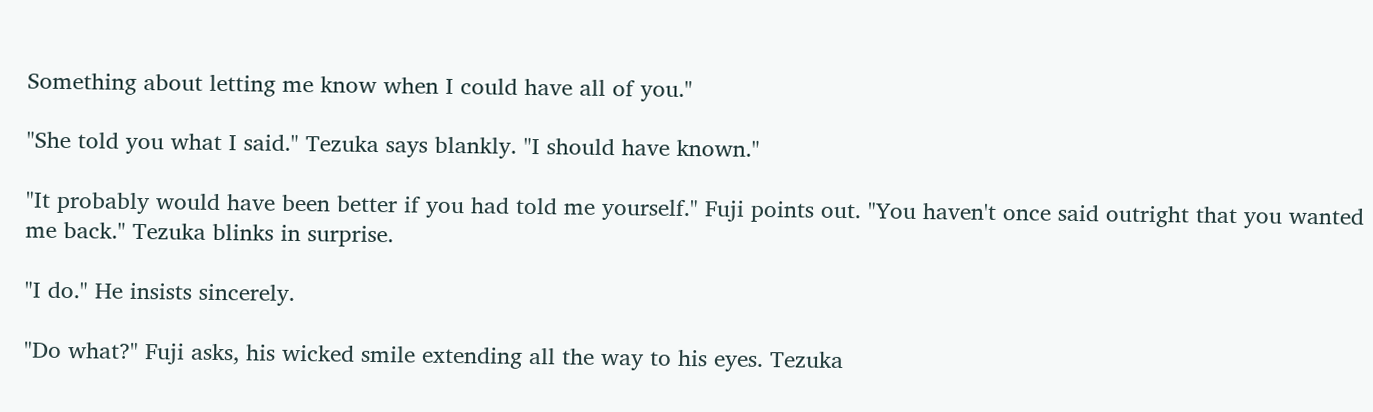Something about letting me know when I could have all of you."

"She told you what I said." Tezuka says blankly. "I should have known."

"It probably would have been better if you had told me yourself." Fuji points out. "You haven't once said outright that you wanted me back." Tezuka blinks in surprise.

"I do." He insists sincerely.

"Do what?" Fuji asks, his wicked smile extending all the way to his eyes. Tezuka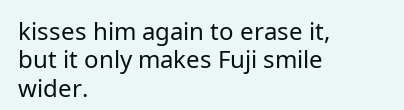kisses him again to erase it, but it only makes Fuji smile wider.